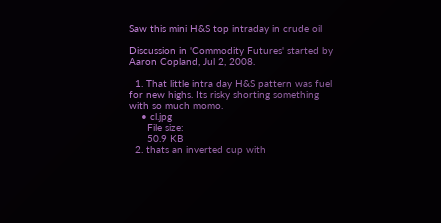Saw this mini H&S top intraday in crude oil

Discussion in 'Commodity Futures' started by Aaron Copland, Jul 2, 2008.

  1. That little intra day H&S pattern was fuel for new highs. Its risky shorting something with so much momo.
    • cl.jpg
      File size:
      50.9 KB
  2. thats an inverted cup with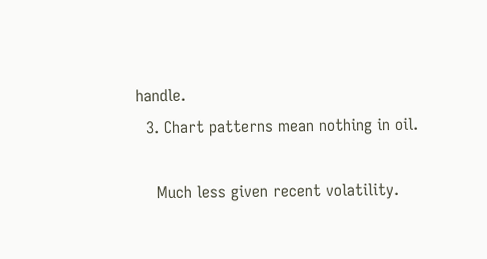handle.
  3. Chart patterns mean nothing in oil.

    Much less given recent volatility.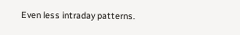Even less intraday patterns.